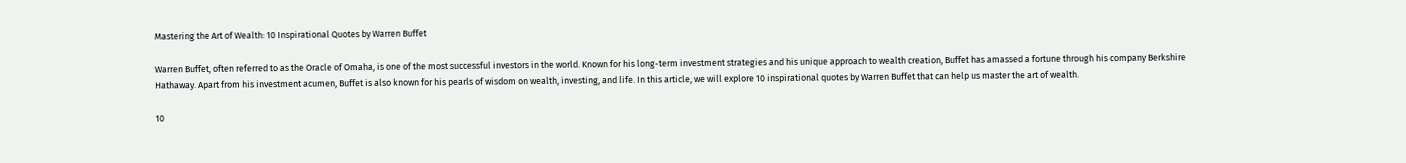Mastering the Art of Wealth: 10 Inspirational Quotes by Warren Buffet

Warren Buffet, often referred to as the Oracle of Omaha, is one of the most successful investors in the world. Known for his long-term investment strategies and his unique approach to wealth creation, Buffet has amassed a fortune through his company Berkshire Hathaway. Apart from his investment acumen, Buffet is also known for his pearls of wisdom on wealth, investing, and life. In this article, we will explore 10 inspirational quotes by Warren Buffet that can help us master the art of wealth.

10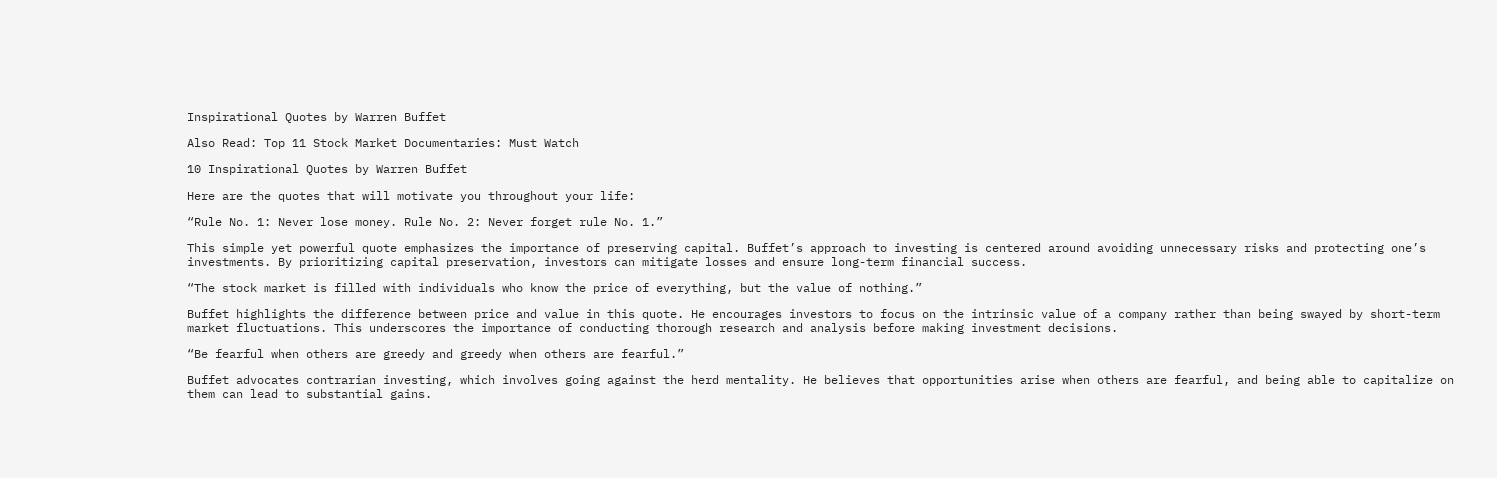Inspirational Quotes by Warren Buffet

Also Read: Top 11 Stock Market Documentaries: Must Watch

10 Inspirational Quotes by Warren Buffet

Here are the quotes that will motivate you throughout your life:

“Rule No. 1: Never lose money. Rule No. 2: Never forget rule No. 1.”

This simple yet powerful quote emphasizes the importance of preserving capital. Buffet’s approach to investing is centered around avoiding unnecessary risks and protecting one’s investments. By prioritizing capital preservation, investors can mitigate losses and ensure long-term financial success.

“The stock market is filled with individuals who know the price of everything, but the value of nothing.”

Buffet highlights the difference between price and value in this quote. He encourages investors to focus on the intrinsic value of a company rather than being swayed by short-term market fluctuations. This underscores the importance of conducting thorough research and analysis before making investment decisions.

“Be fearful when others are greedy and greedy when others are fearful.”

Buffet advocates contrarian investing, which involves going against the herd mentality. He believes that opportunities arise when others are fearful, and being able to capitalize on them can lead to substantial gains.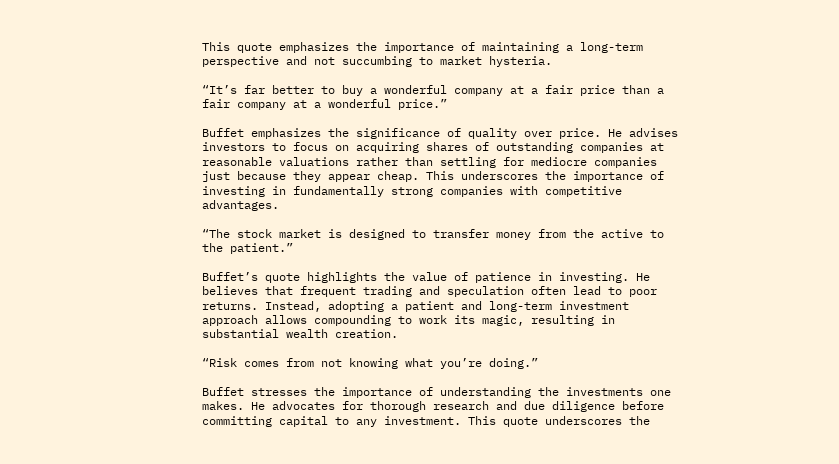This quote emphasizes the importance of maintaining a long-term perspective and not succumbing to market hysteria.

“It’s far better to buy a wonderful company at a fair price than a fair company at a wonderful price.”

Buffet emphasizes the significance of quality over price. He advises investors to focus on acquiring shares of outstanding companies at reasonable valuations rather than settling for mediocre companies just because they appear cheap. This underscores the importance of investing in fundamentally strong companies with competitive advantages.

“The stock market is designed to transfer money from the active to the patient.”

Buffet’s quote highlights the value of patience in investing. He believes that frequent trading and speculation often lead to poor returns. Instead, adopting a patient and long-term investment approach allows compounding to work its magic, resulting in substantial wealth creation.

“Risk comes from not knowing what you’re doing.”

Buffet stresses the importance of understanding the investments one makes. He advocates for thorough research and due diligence before committing capital to any investment. This quote underscores the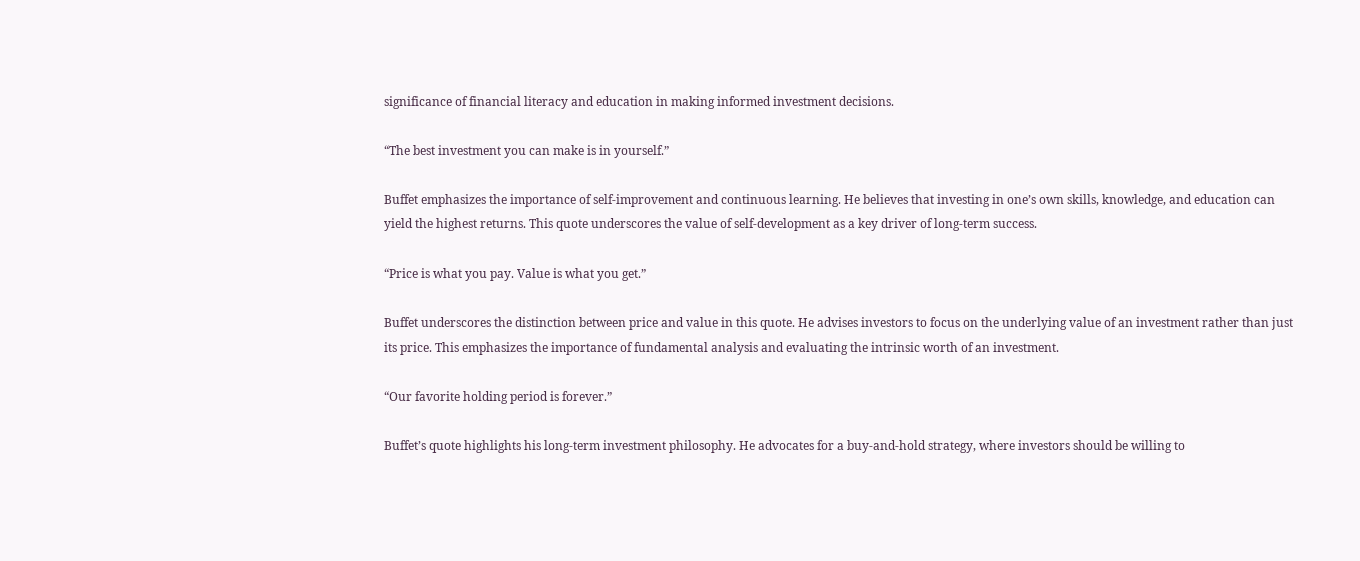significance of financial literacy and education in making informed investment decisions.

“The best investment you can make is in yourself.”

Buffet emphasizes the importance of self-improvement and continuous learning. He believes that investing in one’s own skills, knowledge, and education can yield the highest returns. This quote underscores the value of self-development as a key driver of long-term success.

“Price is what you pay. Value is what you get.”

Buffet underscores the distinction between price and value in this quote. He advises investors to focus on the underlying value of an investment rather than just its price. This emphasizes the importance of fundamental analysis and evaluating the intrinsic worth of an investment.

“Our favorite holding period is forever.”

Buffet’s quote highlights his long-term investment philosophy. He advocates for a buy-and-hold strategy, where investors should be willing to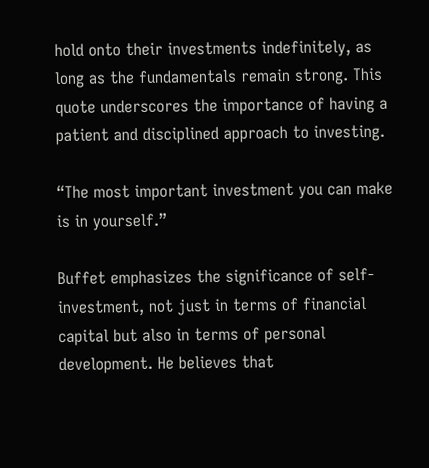hold onto their investments indefinitely, as long as the fundamentals remain strong. This quote underscores the importance of having a patient and disciplined approach to investing.

“The most important investment you can make is in yourself.”

Buffet emphasizes the significance of self-investment, not just in terms of financial capital but also in terms of personal development. He believes that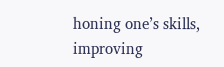honing one’s skills, improving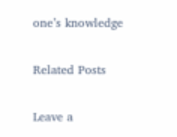one’s knowledge

Related Posts

Leave a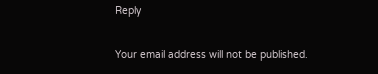Reply

Your email address will not be published.